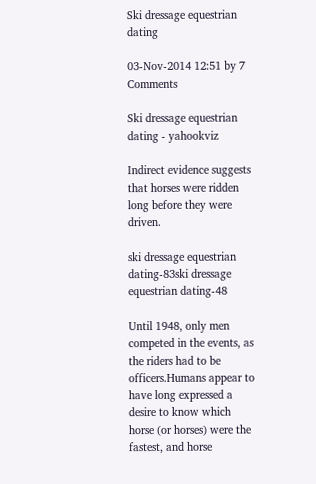Ski dressage equestrian dating

03-Nov-2014 12:51 by 7 Comments

Ski dressage equestrian dating - yahookviz

Indirect evidence suggests that horses were ridden long before they were driven.

ski dressage equestrian dating-83ski dressage equestrian dating-48

Until 1948, only men competed in the events, as the riders had to be officers.Humans appear to have long expressed a desire to know which horse (or horses) were the fastest, and horse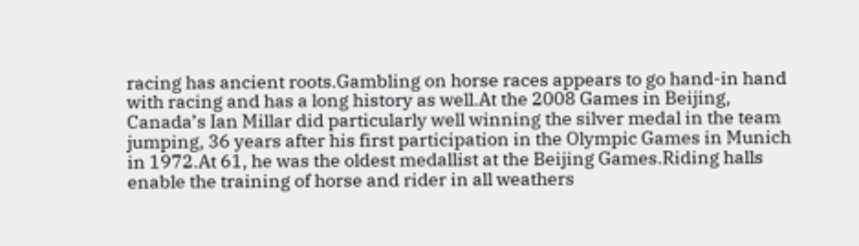racing has ancient roots.Gambling on horse races appears to go hand-in hand with racing and has a long history as well.At the 2008 Games in Beijing, Canada’s Ian Millar did particularly well winning the silver medal in the team jumping, 36 years after his first participation in the Olympic Games in Munich in 1972.At 61, he was the oldest medallist at the Beijing Games.Riding halls enable the training of horse and rider in all weathers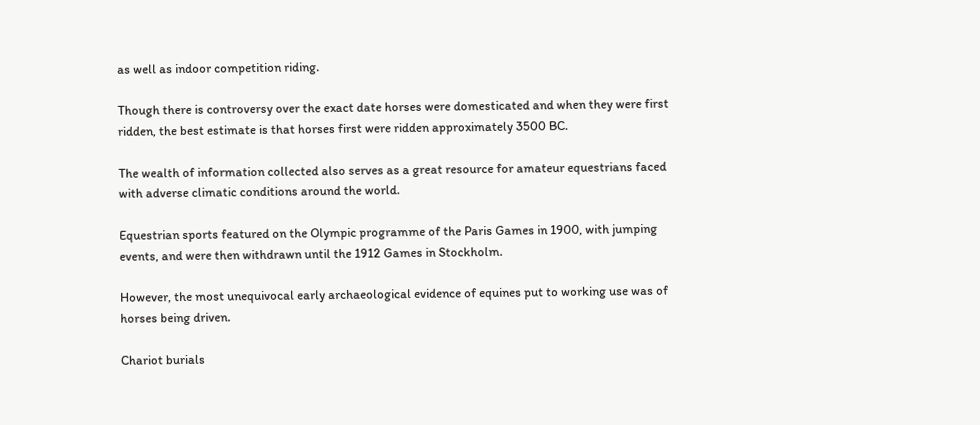as well as indoor competition riding.

Though there is controversy over the exact date horses were domesticated and when they were first ridden, the best estimate is that horses first were ridden approximately 3500 BC.

The wealth of information collected also serves as a great resource for amateur equestrians faced with adverse climatic conditions around the world.

Equestrian sports featured on the Olympic programme of the Paris Games in 1900, with jumping events, and were then withdrawn until the 1912 Games in Stockholm.

However, the most unequivocal early archaeological evidence of equines put to working use was of horses being driven.

Chariot burials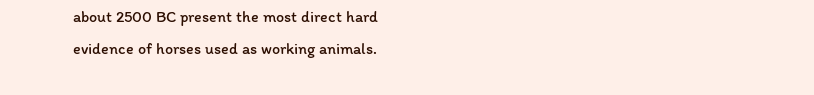about 2500 BC present the most direct hard evidence of horses used as working animals.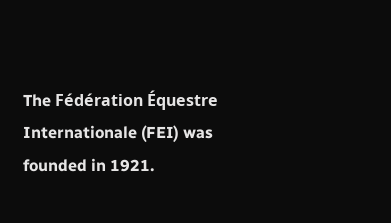The Fédération Équestre Internationale (FEI) was founded in 1921.